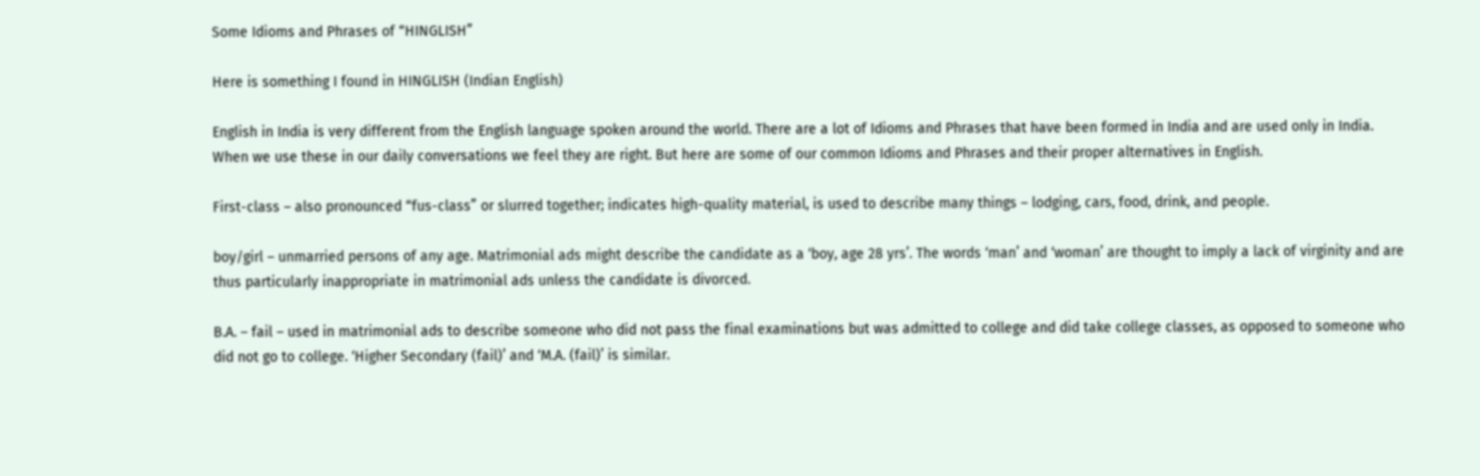Some Idioms and Phrases of “HINGLISH”

Here is something I found in HINGLISH (Indian English)

English in India is very different from the English language spoken around the world. There are a lot of Idioms and Phrases that have been formed in India and are used only in India. When we use these in our daily conversations we feel they are right. But here are some of our common Idioms and Phrases and their proper alternatives in English.

First-class – also pronounced “fus-class” or slurred together; indicates high-quality material, is used to describe many things – lodging, cars, food, drink, and people.

boy/girl – unmarried persons of any age. Matrimonial ads might describe the candidate as a ‘boy, age 28 yrs’. The words ‘man’ and ‘woman’ are thought to imply a lack of virginity and are thus particularly inappropriate in matrimonial ads unless the candidate is divorced.

B.A. – fail – used in matrimonial ads to describe someone who did not pass the final examinations but was admitted to college and did take college classes, as opposed to someone who did not go to college. ‘Higher Secondary (fail)’ and ‘M.A. (fail)’ is similar.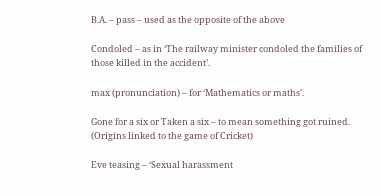B.A. – pass – used as the opposite of the above

Condoled – as in ‘The railway minister condoled the families of those killed in the accident’.

max (pronunciation) – for ‘Mathematics or maths’.

Gone for a six or Taken a six – to mean something got ruined. (Origins linked to the game of Cricket)

Eve teasing – ‘Sexual harassment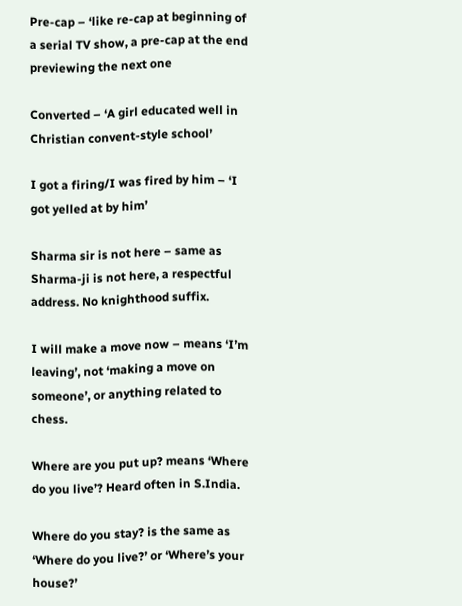Pre-cap – ‘like re-cap at beginning of a serial TV show, a pre-cap at the end previewing the next one

Converted – ‘A girl educated well in Christian convent-style school’

I got a firing/I was fired by him – ‘I got yelled at by him’

Sharma sir is not here – same as Sharma-ji is not here, a respectful address. No knighthood suffix.

I will make a move now – means ‘I’m leaving’, not ‘making a move on someone’, or anything related to chess.

Where are you put up? means ‘Where do you live’? Heard often in S.India.

Where do you stay? is the same as ‘Where do you live?’ or ‘Where’s your house?’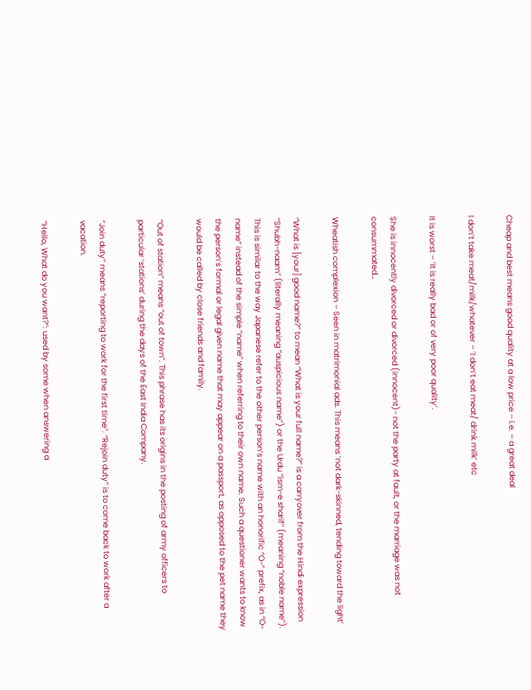Cheap and best means good quality at a low price – i.e. – a great deal

I don’t take meat/milk/whatever – ‘I don’t eat meat/ drink milk’ etc

It is worst – ‘It is really bad or of very poor quality’.

She is innocently divorced or divorced (innocent)- not the party at fault, or the marriage was not consummated…

Wheatish complexion – Seen in matrimonial ads. This means ‘not dark-skinned, tending toward the light’

“What is [your] good name?” to mean “What is your full name?” is a carryover from the Hindi expression “Shubh-naam” (literally meaning “auspicious name”) or the Urdu “ism-e sharif” (meaning “noble name”). This is similar to the way Japanese refer to the other person’s name with an honorific “O-” prefix, as in “O-name” instead of the simple “name” when referring to their own name. Such a questioner wants to know the person’s formal or legal given name that may appear on a passport, as opposed to the pet name they would be called by close friends and family.

“Out of station” means “out of town”. This phrase has its origins in the posting of army officers to particular ‘stations’ during the days of the East India Company.

“Join duty” means “reporting to work for the first time”. “Rejoin duty” is to come back to work after a vacation.

“Hello, What do you want?”: used by some when answering a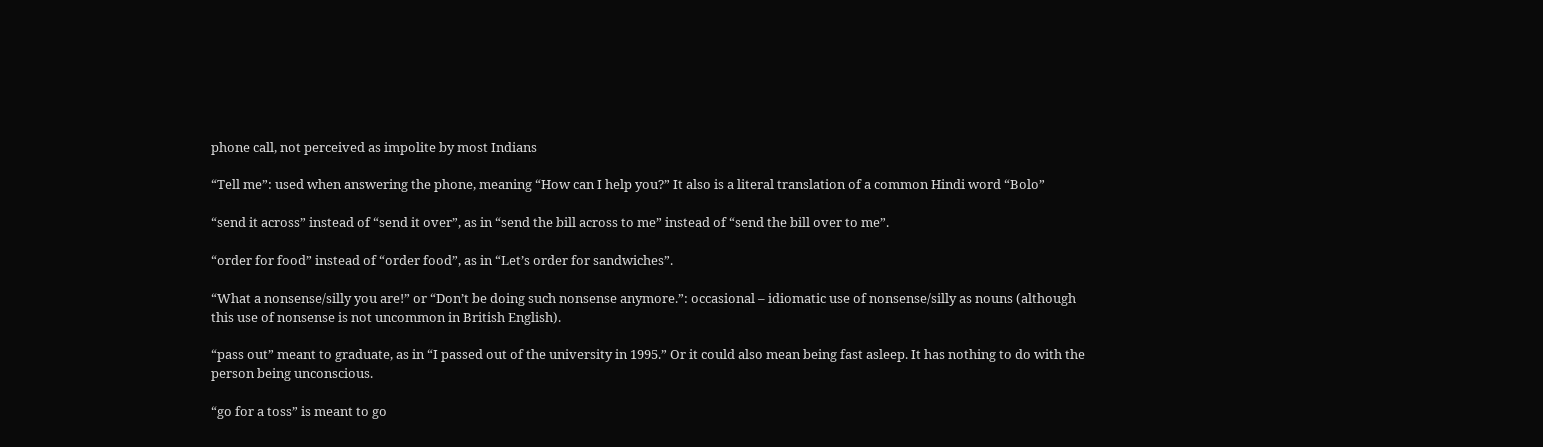phone call, not perceived as impolite by most Indians

“Tell me”: used when answering the phone, meaning “How can I help you?” It also is a literal translation of a common Hindi word “Bolo”

“send it across” instead of “send it over”, as in “send the bill across to me” instead of “send the bill over to me”.

“order for food” instead of “order food”, as in “Let’s order for sandwiches”.

“What a nonsense/silly you are!” or “Don’t be doing such nonsense anymore.”: occasional – idiomatic use of nonsense/silly as nouns (although this use of nonsense is not uncommon in British English).

“pass out” meant to graduate, as in “I passed out of the university in 1995.” Or it could also mean being fast asleep. It has nothing to do with the person being unconscious.

“go for a toss” is meant to go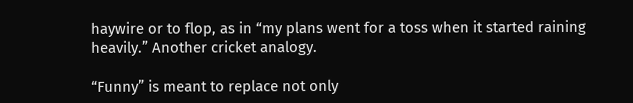haywire or to flop, as in “my plans went for a toss when it started raining heavily.” Another cricket analogy.

“Funny” is meant to replace not only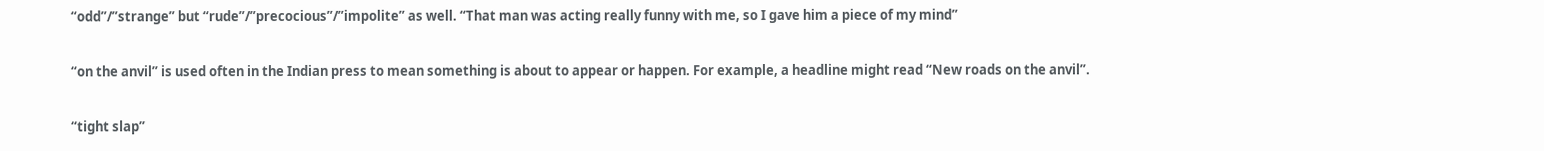“odd”/”strange” but “rude”/”precocious”/”impolite” as well. “That man was acting really funny with me, so I gave him a piece of my mind”

“on the anvil” is used often in the Indian press to mean something is about to appear or happen. For example, a headline might read “New roads on the anvil”.

“tight slap”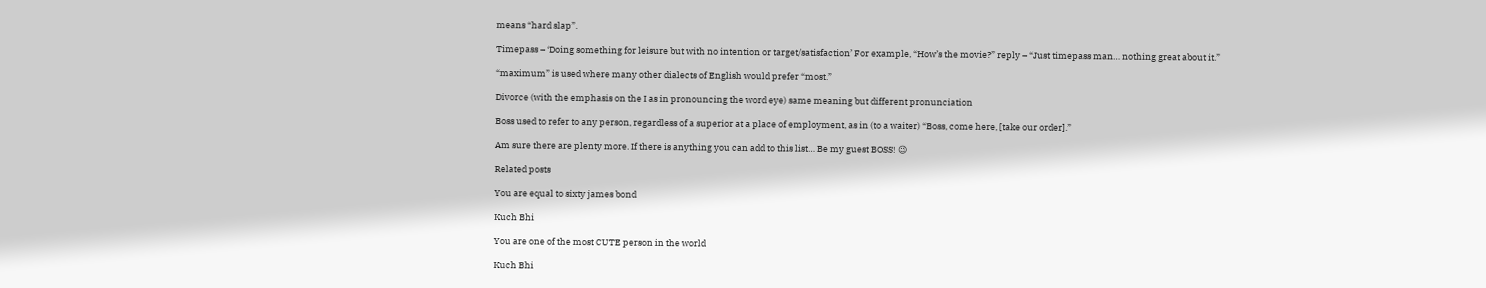means “hard slap”.

Timepass – ‘Doing something for leisure but with no intention or target/satisfaction’ For example, “How’s the movie?” reply – “Just timepass man… nothing great about it.”

“maximum” is used where many other dialects of English would prefer “most.”

Divorce (with the emphasis on the I as in pronouncing the word eye) same meaning but different pronunciation

Boss used to refer to any person, regardless of a superior at a place of employment, as in (to a waiter) “Boss, come here, [take our order].”

Am sure there are plenty more. If there is anything you can add to this list… Be my guest BOSS! 😉

Related posts

You are equal to sixty james bond

Kuch Bhi

You are one of the most CUTE person in the world

Kuch Bhi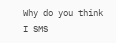Why do you think I SMS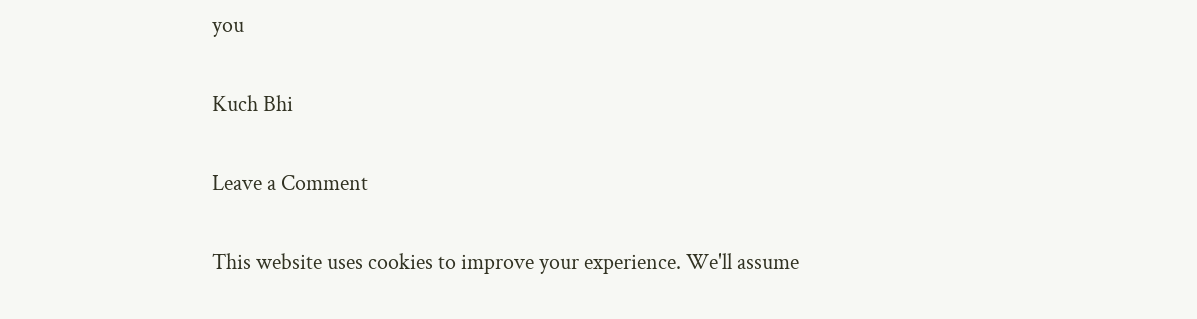you

Kuch Bhi

Leave a Comment

This website uses cookies to improve your experience. We'll assume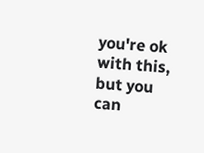you're ok with this, but you can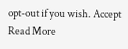opt-out if you wish. Accept Read More